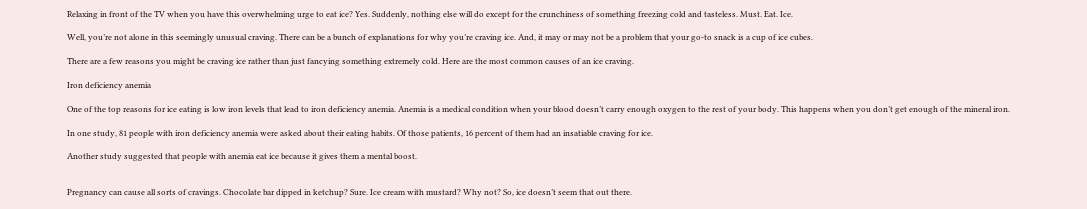Relaxing in front of the TV when you have this overwhelming urge to eat ice? Yes. Suddenly, nothing else will do except for the crunchiness of something freezing cold and tasteless. Must. Eat. Ice.

Well, you’re not alone in this seemingly unusual craving. There can be a bunch of explanations for why you’re craving ice. And, it may or may not be a problem that your go-to snack is a cup of ice cubes.

There are a few reasons you might be craving ice rather than just fancying something extremely cold. Here are the most common causes of an ice craving.

Iron deficiency anemia

One of the top reasons for ice eating is low iron levels that lead to iron deficiency anemia. Anemia is a medical condition when your blood doesn’t carry enough oxygen to the rest of your body. This happens when you don’t get enough of the mineral iron.

In one study, 81 people with iron deficiency anemia were asked about their eating habits. Of those patients, 16 percent of them had an insatiable craving for ice.

Another study suggested that people with anemia eat ice because it gives them a mental boost.


Pregnancy can cause all sorts of cravings. Chocolate bar dipped in ketchup? Sure. Ice cream with mustard? Why not? So, ice doesn’t seem that out there.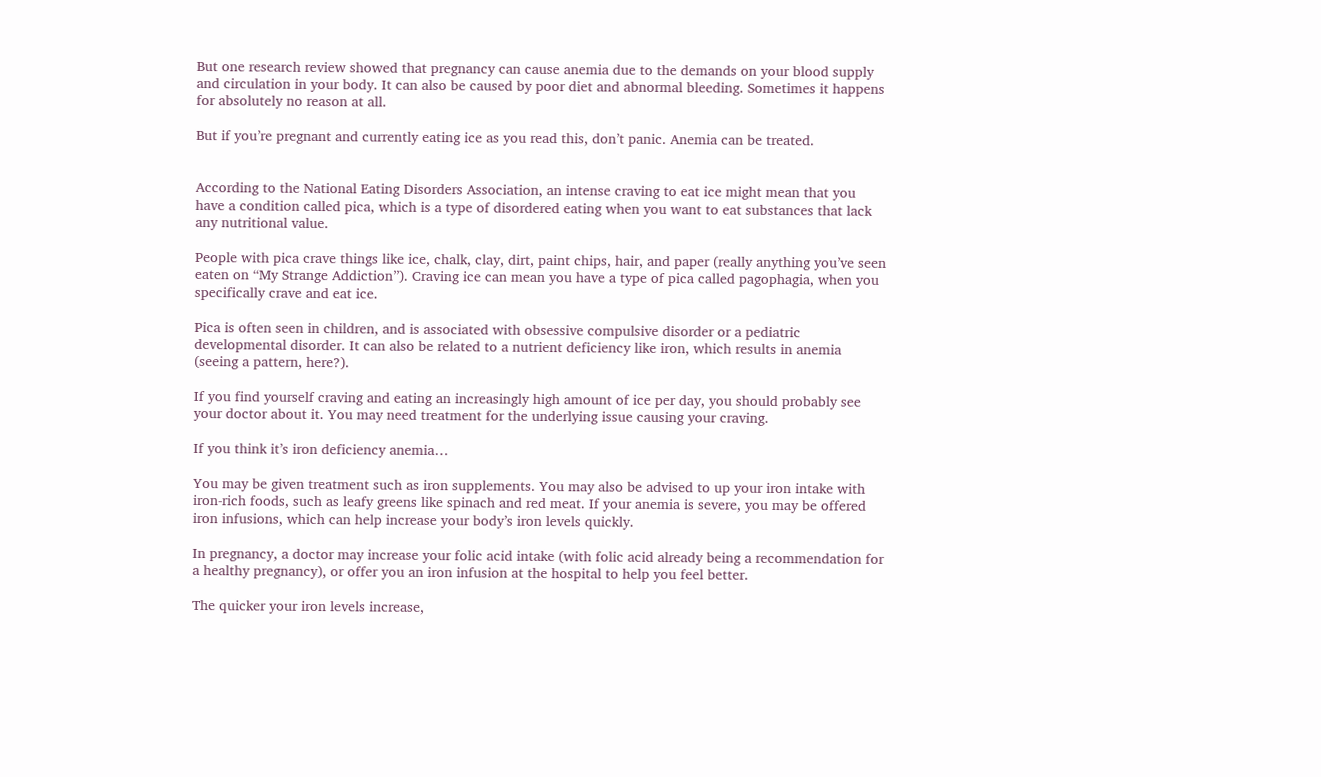But one research review showed that pregnancy can cause anemia due to the demands on your blood supply and circulation in your body. It can also be caused by poor diet and abnormal bleeding. Sometimes it happens for absolutely no reason at all.

But if you’re pregnant and currently eating ice as you read this, don’t panic. Anemia can be treated.


According to the National Eating Disorders Association, an intense craving to eat ice might mean that you have a condition called pica, which is a type of disordered eating when you want to eat substances that lack any nutritional value.

People with pica crave things like ice, chalk, clay, dirt, paint chips, hair, and paper (really anything you’ve seen eaten on ‘‘My Strange Addiction’’). Craving ice can mean you have a type of pica called pagophagia, when you specifically crave and eat ice.

Pica is often seen in children, and is associated with obsessive compulsive disorder or a pediatric developmental disorder. It can also be related to a nutrient deficiency like iron, which results in anemia (seeing a pattern, here?).

If you find yourself craving and eating an increasingly high amount of ice per day, you should probably see your doctor about it. You may need treatment for the underlying issue causing your craving.

If you think it’s iron deficiency anemia…

You may be given treatment such as iron supplements. You may also be advised to up your iron intake with iron-rich foods, such as leafy greens like spinach and red meat. If your anemia is severe, you may be offered iron infusions, which can help increase your body’s iron levels quickly.

In pregnancy, a doctor may increase your folic acid intake (with folic acid already being a recommendation for a healthy pregnancy), or offer you an iron infusion at the hospital to help you feel better.

The quicker your iron levels increase,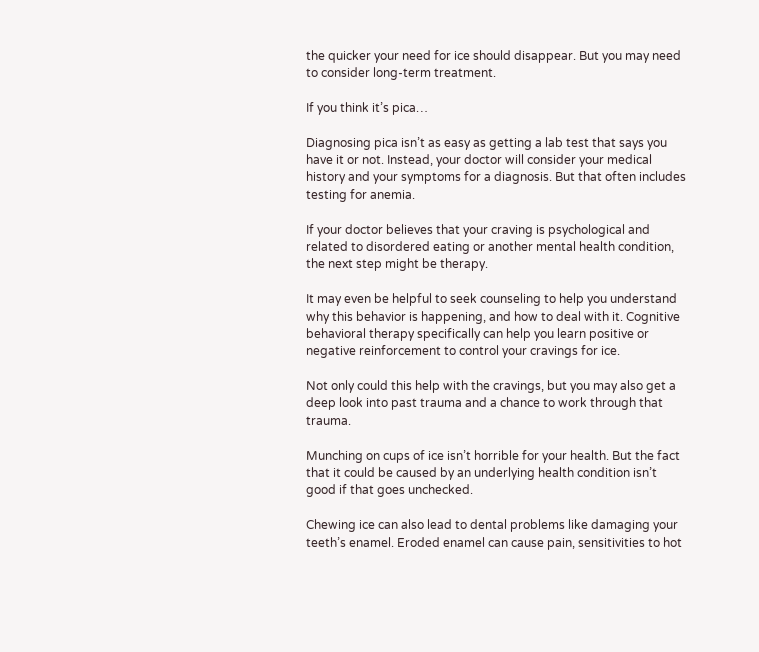the quicker your need for ice should disappear. But you may need to consider long-term treatment.

If you think it’s pica…

Diagnosing pica isn’t as easy as getting a lab test that says you have it or not. Instead, your doctor will consider your medical history and your symptoms for a diagnosis. But that often includes testing for anemia.

If your doctor believes that your craving is psychological and related to disordered eating or another mental health condition, the next step might be therapy.

It may even be helpful to seek counseling to help you understand why this behavior is happening, and how to deal with it. Cognitive behavioral therapy specifically can help you learn positive or negative reinforcement to control your cravings for ice.

Not only could this help with the cravings, but you may also get a deep look into past trauma and a chance to work through that trauma.

Munching on cups of ice isn’t horrible for your health. But the fact that it could be caused by an underlying health condition isn’t good if that goes unchecked.

Chewing ice can also lead to dental problems like damaging your teeth’s enamel. Eroded enamel can cause pain, sensitivities to hot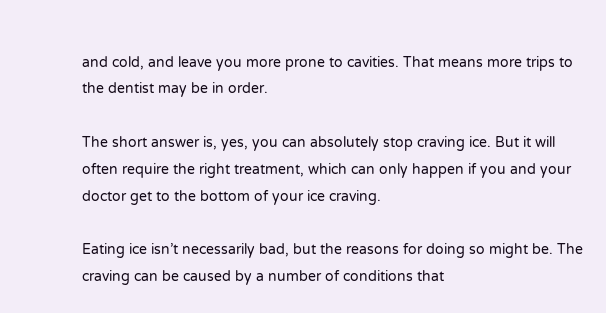and cold, and leave you more prone to cavities. That means more trips to the dentist may be in order.

The short answer is, yes, you can absolutely stop craving ice. But it will often require the right treatment, which can only happen if you and your doctor get to the bottom of your ice craving.

Eating ice isn’t necessarily bad, but the reasons for doing so might be. The craving can be caused by a number of conditions that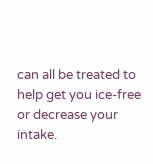can all be treated to help get you ice-free or decrease your intake.